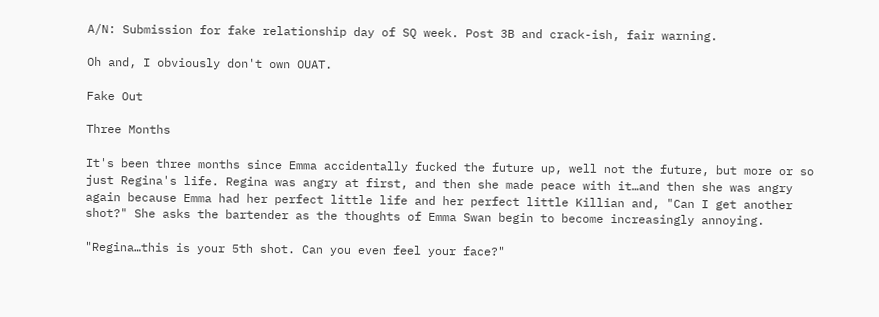A/N: Submission for fake relationship day of SQ week. Post 3B and crack-ish, fair warning.

Oh and, I obviously don't own OUAT.

Fake Out

Three Months

It's been three months since Emma accidentally fucked the future up, well not the future, but more or so just Regina's life. Regina was angry at first, and then she made peace with it…and then she was angry again because Emma had her perfect little life and her perfect little Killian and, "Can I get another shot?" She asks the bartender as the thoughts of Emma Swan begin to become increasingly annoying.

"Regina…this is your 5th shot. Can you even feel your face?"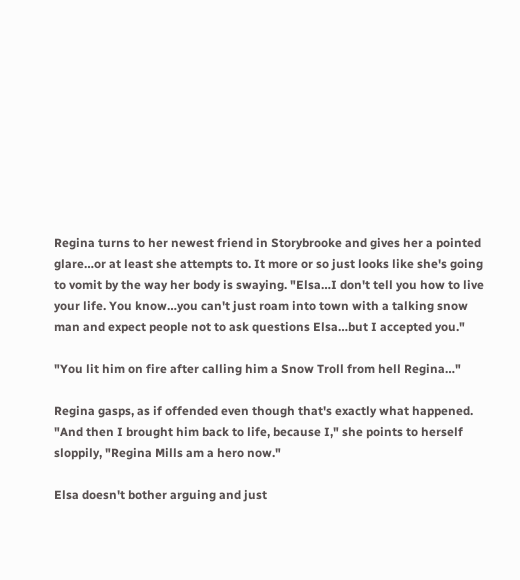Regina turns to her newest friend in Storybrooke and gives her a pointed glare…or at least she attempts to. It more or so just looks like she's going to vomit by the way her body is swaying. "Elsa…I don't tell you how to live your life. You know…you can't just roam into town with a talking snow man and expect people not to ask questions Elsa…but I accepted you."

"You lit him on fire after calling him a Snow Troll from hell Regina…"

Regina gasps, as if offended even though that's exactly what happened. "And then I brought him back to life, because I," she points to herself sloppily, "Regina Mills am a hero now."

Elsa doesn't bother arguing and just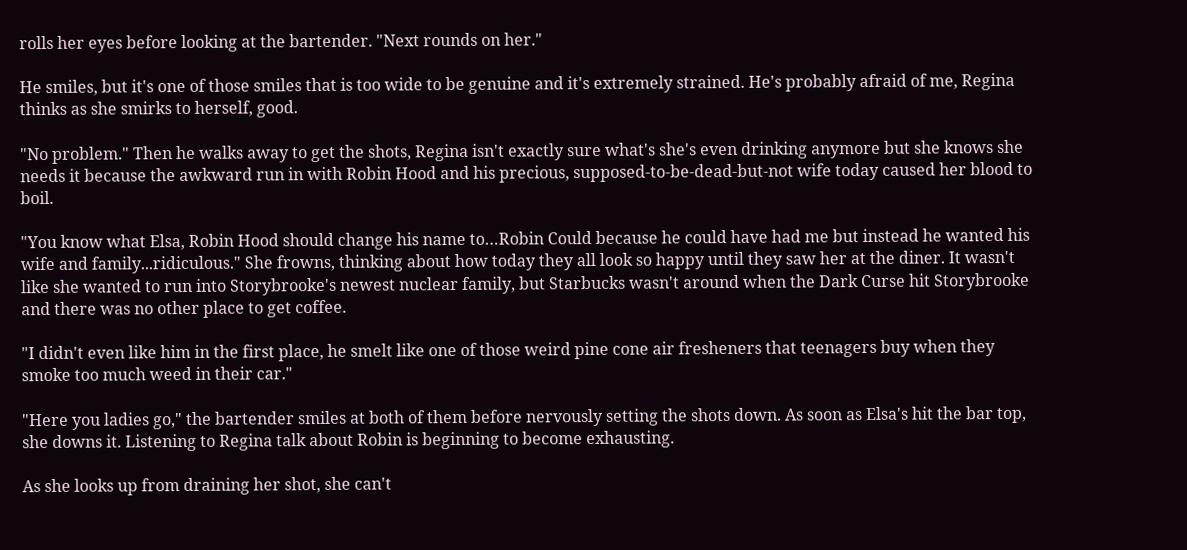rolls her eyes before looking at the bartender. "Next rounds on her."

He smiles, but it's one of those smiles that is too wide to be genuine and it's extremely strained. He's probably afraid of me, Regina thinks as she smirks to herself, good.

"No problem." Then he walks away to get the shots, Regina isn't exactly sure what's she's even drinking anymore but she knows she needs it because the awkward run in with Robin Hood and his precious, supposed-to-be-dead-but-not wife today caused her blood to boil.

"You know what Elsa, Robin Hood should change his name to…Robin Could because he could have had me but instead he wanted his wife and family...ridiculous." She frowns, thinking about how today they all look so happy until they saw her at the diner. It wasn't like she wanted to run into Storybrooke's newest nuclear family, but Starbucks wasn't around when the Dark Curse hit Storybrooke and there was no other place to get coffee.

"I didn't even like him in the first place, he smelt like one of those weird pine cone air fresheners that teenagers buy when they smoke too much weed in their car."

"Here you ladies go," the bartender smiles at both of them before nervously setting the shots down. As soon as Elsa's hit the bar top, she downs it. Listening to Regina talk about Robin is beginning to become exhausting.

As she looks up from draining her shot, she can't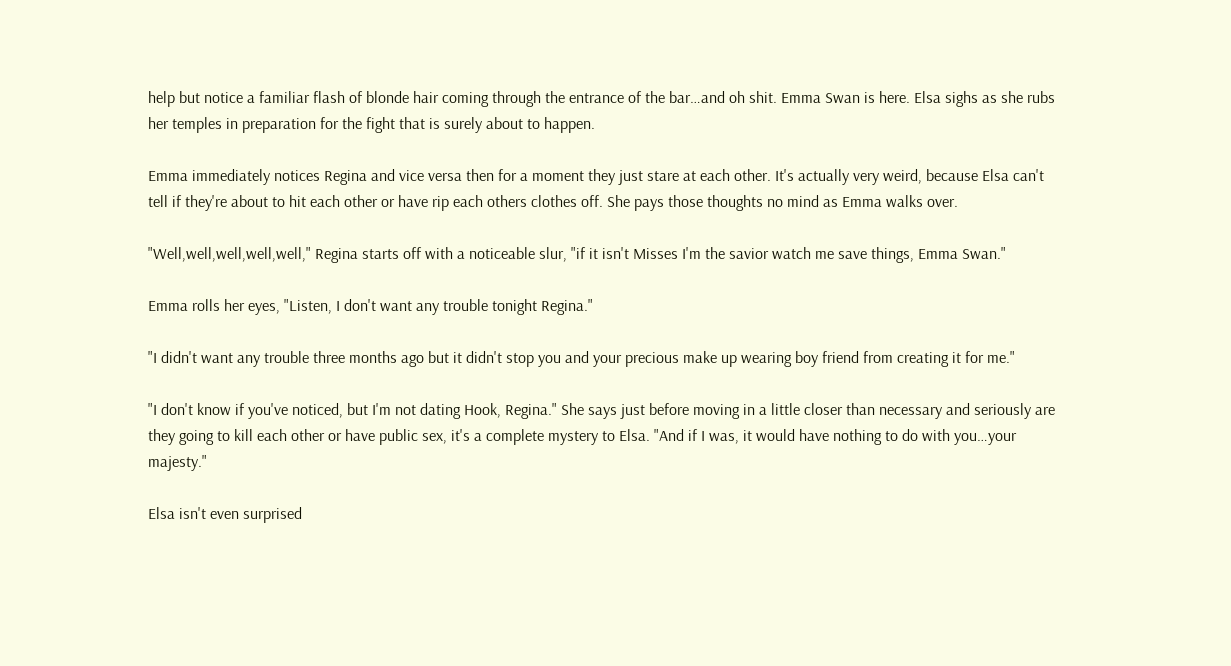help but notice a familiar flash of blonde hair coming through the entrance of the bar…and oh shit. Emma Swan is here. Elsa sighs as she rubs her temples in preparation for the fight that is surely about to happen.

Emma immediately notices Regina and vice versa then for a moment they just stare at each other. It's actually very weird, because Elsa can't tell if they're about to hit each other or have rip each others clothes off. She pays those thoughts no mind as Emma walks over.

"Well,well,well,well,well," Regina starts off with a noticeable slur, "if it isn't Misses I'm the savior watch me save things, Emma Swan."

Emma rolls her eyes, "Listen, I don't want any trouble tonight Regina."

"I didn't want any trouble three months ago but it didn't stop you and your precious make up wearing boy friend from creating it for me."

"I don't know if you've noticed, but I'm not dating Hook, Regina." She says just before moving in a little closer than necessary and seriously are they going to kill each other or have public sex, it's a complete mystery to Elsa. "And if I was, it would have nothing to do with you…your majesty."

Elsa isn't even surprised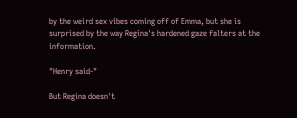by the weird sex vibes coming off of Emma, but she is surprised by the way Regina's hardened gaze falters at the information.

"Henry said-"

But Regina doesn't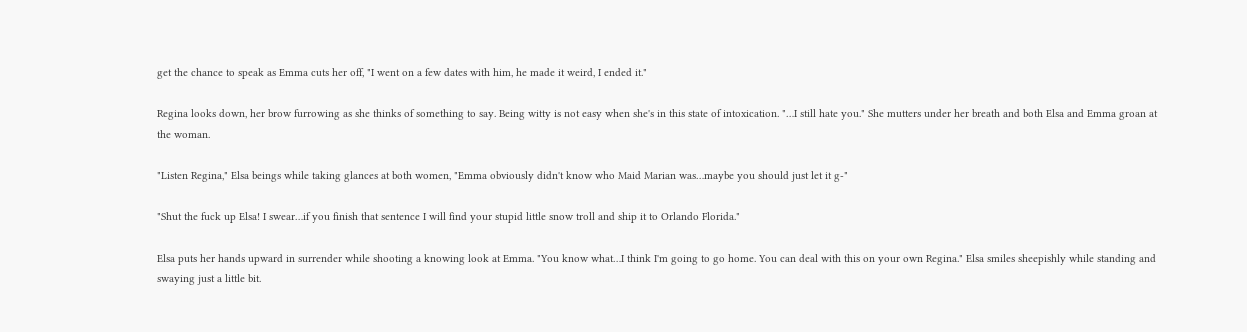get the chance to speak as Emma cuts her off, "I went on a few dates with him, he made it weird, I ended it."

Regina looks down, her brow furrowing as she thinks of something to say. Being witty is not easy when she's in this state of intoxication. "…I still hate you." She mutters under her breath and both Elsa and Emma groan at the woman.

"Listen Regina," Elsa beings while taking glances at both women, "Emma obviously didn't know who Maid Marian was…maybe you should just let it g-"

"Shut the fuck up Elsa! I swear…if you finish that sentence I will find your stupid little snow troll and ship it to Orlando Florida."

Elsa puts her hands upward in surrender while shooting a knowing look at Emma. "You know what…I think I'm going to go home. You can deal with this on your own Regina." Elsa smiles sheepishly while standing and swaying just a little bit.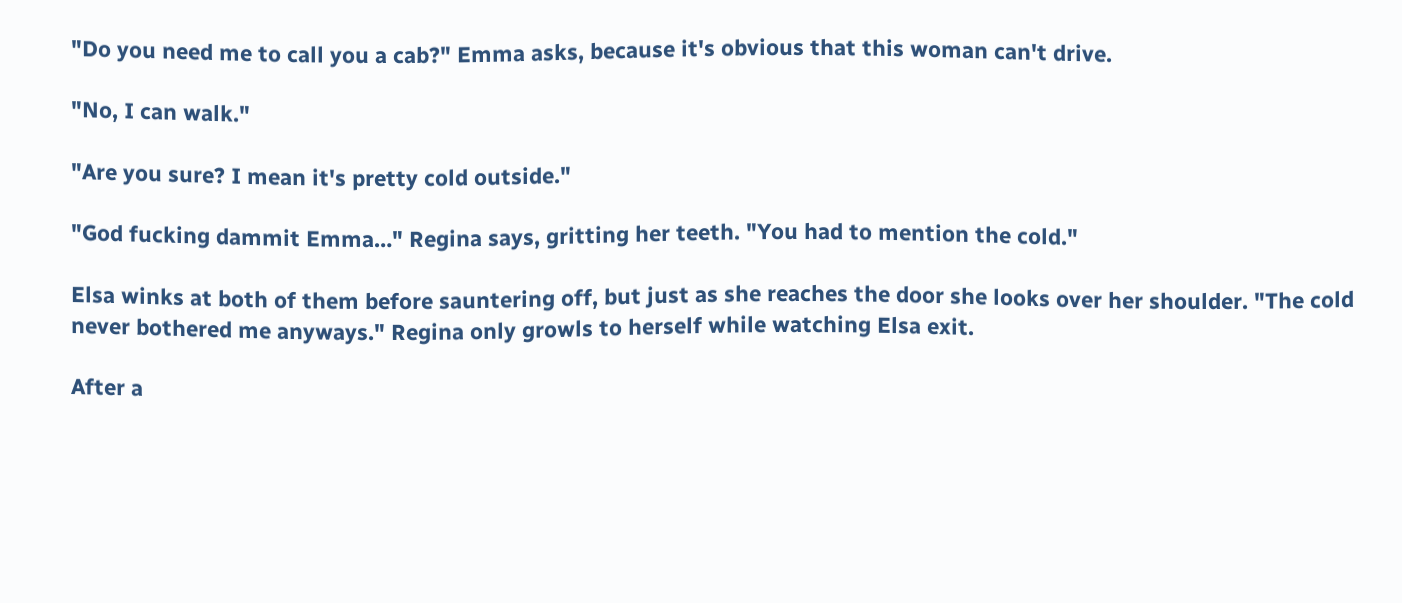"Do you need me to call you a cab?" Emma asks, because it's obvious that this woman can't drive.

"No, I can walk."

"Are you sure? I mean it's pretty cold outside."

"God fucking dammit Emma…" Regina says, gritting her teeth. "You had to mention the cold."

Elsa winks at both of them before sauntering off, but just as she reaches the door she looks over her shoulder. "The cold never bothered me anyways." Regina only growls to herself while watching Elsa exit.

After a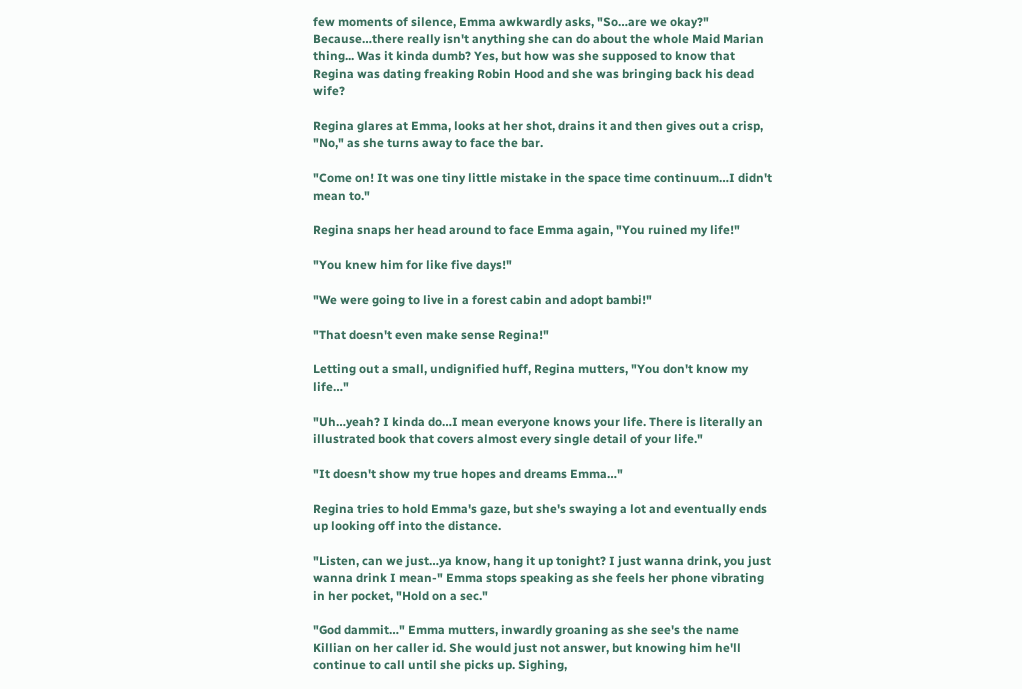few moments of silence, Emma awkwardly asks, "So…are we okay?" Because…there really isn't anything she can do about the whole Maid Marian thing... Was it kinda dumb? Yes, but how was she supposed to know that Regina was dating freaking Robin Hood and she was bringing back his dead wife?

Regina glares at Emma, looks at her shot, drains it and then gives out a crisp, "No," as she turns away to face the bar.

"Come on! It was one tiny little mistake in the space time continuum…I didn't mean to."

Regina snaps her head around to face Emma again, "You ruined my life!"

"You knew him for like five days!"

"We were going to live in a forest cabin and adopt bambi!"

"That doesn't even make sense Regina!"

Letting out a small, undignified huff, Regina mutters, "You don't know my life…"

"Uh…yeah? I kinda do…I mean everyone knows your life. There is literally an illustrated book that covers almost every single detail of your life."

"It doesn't show my true hopes and dreams Emma…"

Regina tries to hold Emma's gaze, but she's swaying a lot and eventually ends up looking off into the distance.

"Listen, can we just…ya know, hang it up tonight? I just wanna drink, you just wanna drink I mean-" Emma stops speaking as she feels her phone vibrating in her pocket, "Hold on a sec."

"God dammit…" Emma mutters, inwardly groaning as she see's the name Killian on her caller id. She would just not answer, but knowing him he'll continue to call until she picks up. Sighing,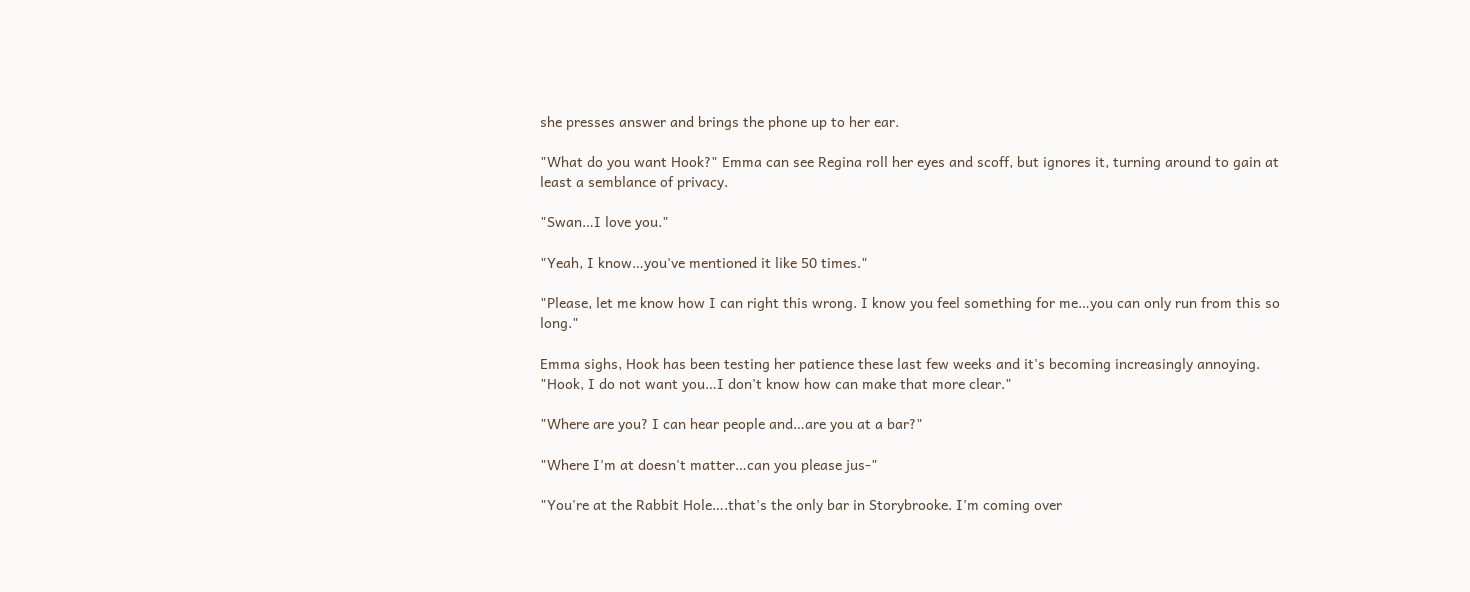she presses answer and brings the phone up to her ear.

"What do you want Hook?" Emma can see Regina roll her eyes and scoff, but ignores it, turning around to gain at least a semblance of privacy.

"Swan…I love you."

"Yeah, I know…you've mentioned it like 50 times."

"Please, let me know how I can right this wrong. I know you feel something for me…you can only run from this so long."

Emma sighs, Hook has been testing her patience these last few weeks and it's becoming increasingly annoying. "Hook, I do not want you…I don't know how can make that more clear."

"Where are you? I can hear people and…are you at a bar?"

"Where I'm at doesn't matter…can you please jus-"

"You're at the Rabbit Hole….that's the only bar in Storybrooke. I'm coming over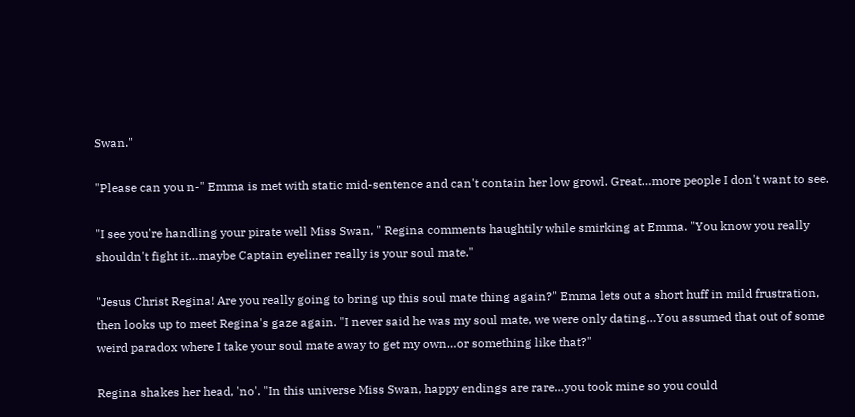Swan."

"Please can you n-" Emma is met with static mid-sentence and can't contain her low growl. Great…more people I don't want to see.

"I see you're handling your pirate well Miss Swan, " Regina comments haughtily while smirking at Emma. "You know you really shouldn't fight it…maybe Captain eyeliner really is your soul mate."

"Jesus Christ Regina! Are you really going to bring up this soul mate thing again?" Emma lets out a short huff in mild frustration, then looks up to meet Regina's gaze again. "I never said he was my soul mate, we were only dating…You assumed that out of some weird paradox where I take your soul mate away to get my own…or something like that?"

Regina shakes her head, 'no'. "In this universe Miss Swan, happy endings are rare…you took mine so you could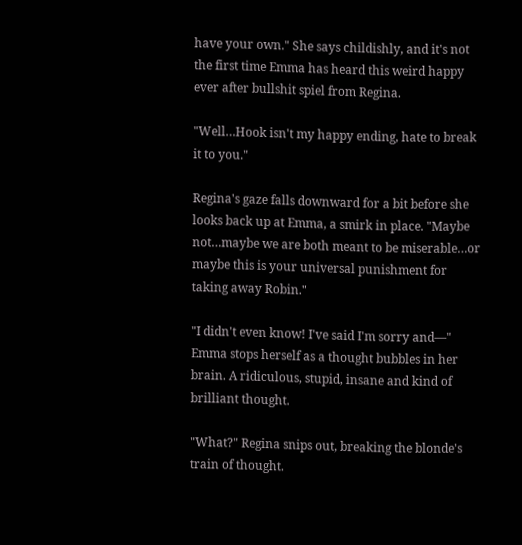have your own." She says childishly, and it's not the first time Emma has heard this weird happy ever after bullshit spiel from Regina.

"Well…Hook isn't my happy ending, hate to break it to you."

Regina's gaze falls downward for a bit before she looks back up at Emma, a smirk in place. "Maybe not…maybe we are both meant to be miserable…or maybe this is your universal punishment for taking away Robin."

"I didn't even know! I've said I'm sorry and—" Emma stops herself as a thought bubbles in her brain. A ridiculous, stupid, insane and kind of brilliant thought.

"What?" Regina snips out, breaking the blonde's train of thought.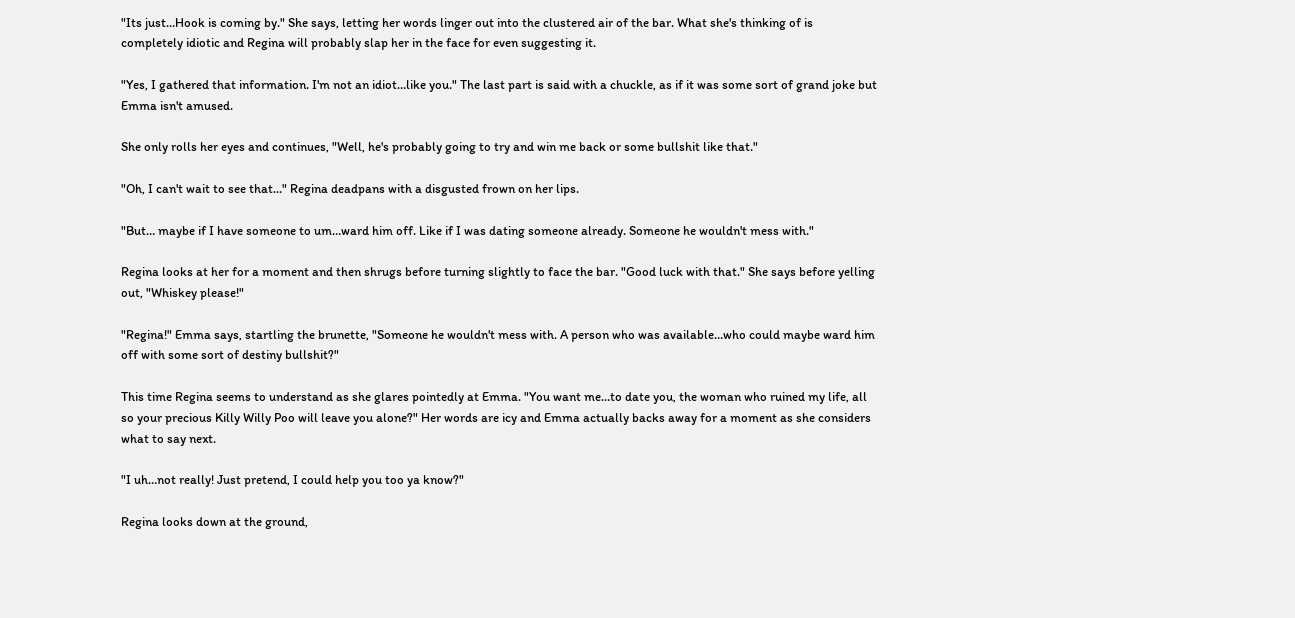"Its just…Hook is coming by." She says, letting her words linger out into the clustered air of the bar. What she's thinking of is completely idiotic and Regina will probably slap her in the face for even suggesting it.

"Yes, I gathered that information. I'm not an idiot…like you." The last part is said with a chuckle, as if it was some sort of grand joke but Emma isn't amused.

She only rolls her eyes and continues, "Well, he's probably going to try and win me back or some bullshit like that."

"Oh, I can't wait to see that…" Regina deadpans with a disgusted frown on her lips.

"But… maybe if I have someone to um…ward him off. Like if I was dating someone already. Someone he wouldn't mess with."

Regina looks at her for a moment and then shrugs before turning slightly to face the bar. "Good luck with that." She says before yelling out, "Whiskey please!"

"Regina!" Emma says, startling the brunette, "Someone he wouldn't mess with. A person who was available…who could maybe ward him off with some sort of destiny bullshit?"

This time Regina seems to understand as she glares pointedly at Emma. "You want me…to date you, the woman who ruined my life, all so your precious Killy Willy Poo will leave you alone?" Her words are icy and Emma actually backs away for a moment as she considers what to say next.

"I uh…not really! Just pretend, I could help you too ya know?"

Regina looks down at the ground,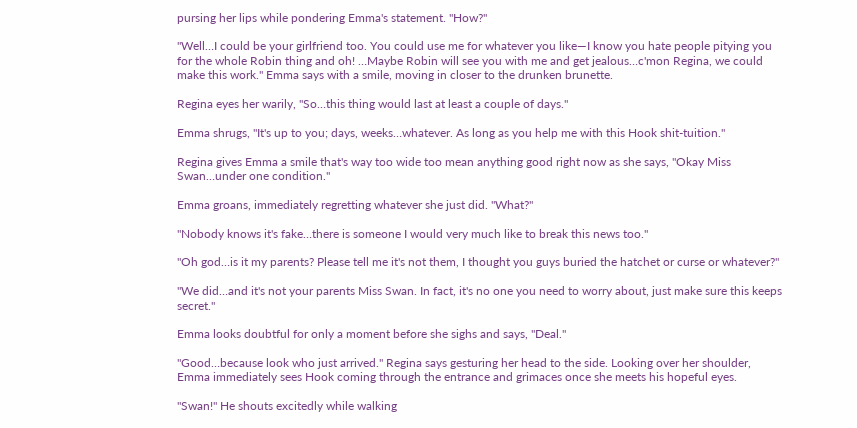pursing her lips while pondering Emma's statement. "How?"

"Well…I could be your girlfriend too. You could use me for whatever you like—I know you hate people pitying you for the whole Robin thing and oh! …Maybe Robin will see you with me and get jealous…c'mon Regina, we could make this work." Emma says with a smile, moving in closer to the drunken brunette.

Regina eyes her warily, "So…this thing would last at least a couple of days."

Emma shrugs, "It's up to you; days, weeks…whatever. As long as you help me with this Hook shit-tuition."

Regina gives Emma a smile that's way too wide too mean anything good right now as she says, "Okay Miss Swan…under one condition."

Emma groans, immediately regretting whatever she just did. "What?"

"Nobody knows it's fake…there is someone I would very much like to break this news too."

"Oh god…is it my parents? Please tell me it's not them, I thought you guys buried the hatchet or curse or whatever?"

"We did…and it's not your parents Miss Swan. In fact, it's no one you need to worry about, just make sure this keeps secret."

Emma looks doubtful for only a moment before she sighs and says, "Deal."

"Good…because look who just arrived." Regina says gesturing her head to the side. Looking over her shoulder, Emma immediately sees Hook coming through the entrance and grimaces once she meets his hopeful eyes.

"Swan!" He shouts excitedly while walking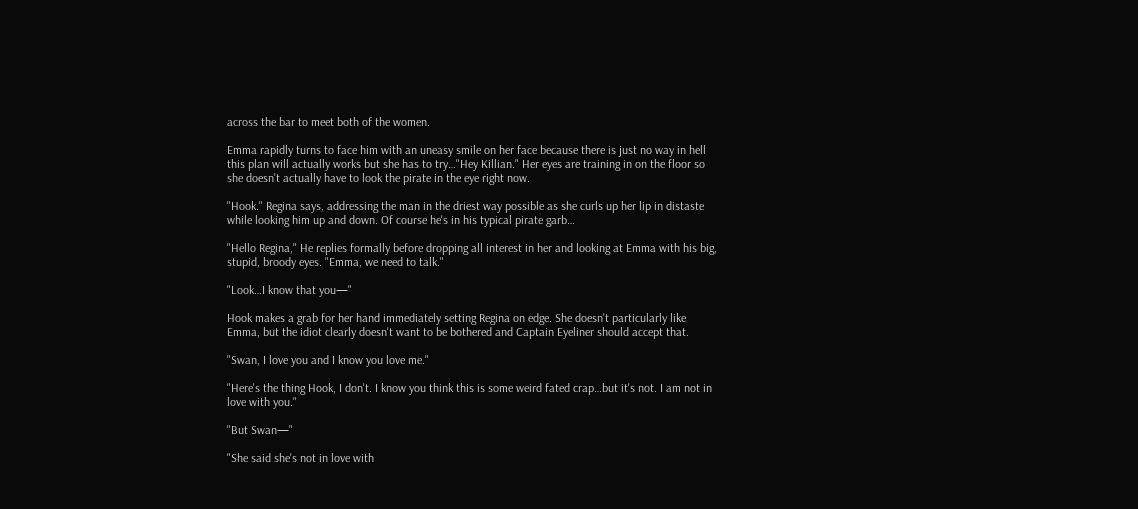across the bar to meet both of the women.

Emma rapidly turns to face him with an uneasy smile on her face because there is just no way in hell this plan will actually works but she has to try…"Hey Killian." Her eyes are training in on the floor so she doesn't actually have to look the pirate in the eye right now.

"Hook." Regina says, addressing the man in the driest way possible as she curls up her lip in distaste while looking him up and down. Of course he's in his typical pirate garb…

"Hello Regina," He replies formally before dropping all interest in her and looking at Emma with his big, stupid, broody eyes. "Emma, we need to talk."

"Look…I know that you—"

Hook makes a grab for her hand immediately setting Regina on edge. She doesn't particularly like Emma, but the idiot clearly doesn't want to be bothered and Captain Eyeliner should accept that.

"Swan, I love you and I know you love me."

"Here's the thing Hook, I don't. I know you think this is some weird fated crap…but it's not. I am not in love with you."

"But Swan—"

"She said she's not in love with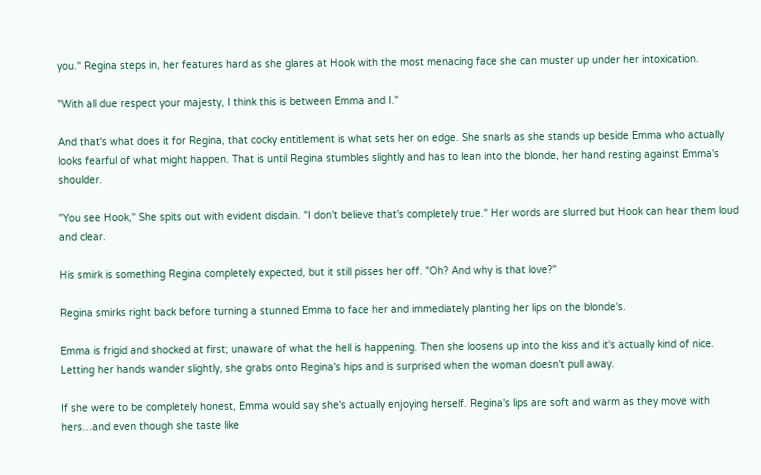you." Regina steps in, her features hard as she glares at Hook with the most menacing face she can muster up under her intoxication.

"With all due respect your majesty, I think this is between Emma and I."

And that's what does it for Regina, that cocky entitlement is what sets her on edge. She snarls as she stands up beside Emma who actually looks fearful of what might happen. That is until Regina stumbles slightly and has to lean into the blonde, her hand resting against Emma's shoulder.

"You see Hook," She spits out with evident disdain. "I don't believe that's completely true." Her words are slurred but Hook can hear them loud and clear.

His smirk is something Regina completely expected, but it still pisses her off. "Oh? And why is that love?"

Regina smirks right back before turning a stunned Emma to face her and immediately planting her lips on the blonde's.

Emma is frigid and shocked at first; unaware of what the hell is happening. Then she loosens up into the kiss and it's actually kind of nice. Letting her hands wander slightly, she grabs onto Regina's hips and is surprised when the woman doesn't pull away.

If she were to be completely honest, Emma would say she's actually enjoying herself. Regina's lips are soft and warm as they move with hers…and even though she taste like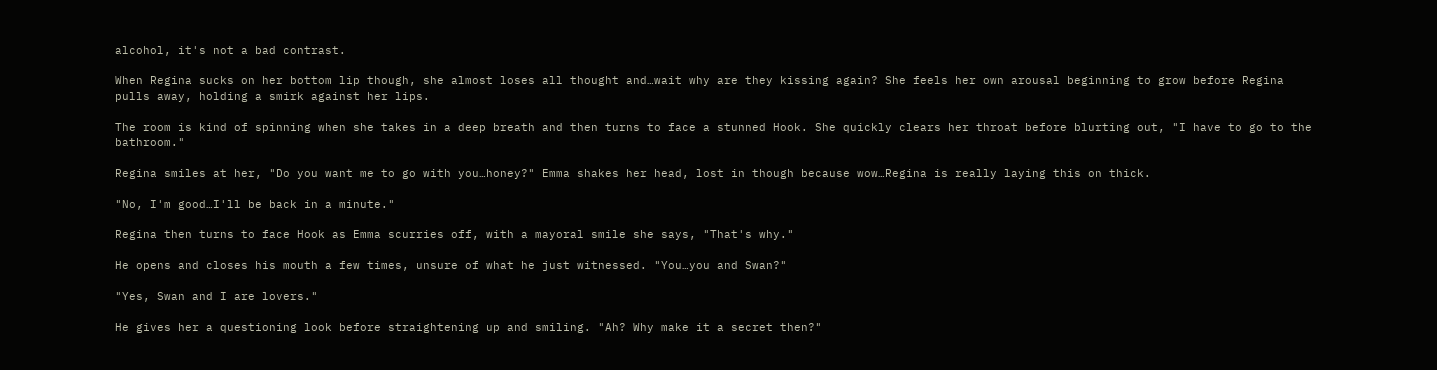alcohol, it's not a bad contrast.

When Regina sucks on her bottom lip though, she almost loses all thought and…wait why are they kissing again? She feels her own arousal beginning to grow before Regina pulls away, holding a smirk against her lips.

The room is kind of spinning when she takes in a deep breath and then turns to face a stunned Hook. She quickly clears her throat before blurting out, "I have to go to the bathroom."

Regina smiles at her, "Do you want me to go with you…honey?" Emma shakes her head, lost in though because wow…Regina is really laying this on thick.

"No, I'm good…I'll be back in a minute."

Regina then turns to face Hook as Emma scurries off, with a mayoral smile she says, "That's why."

He opens and closes his mouth a few times, unsure of what he just witnessed. "You…you and Swan?"

"Yes, Swan and I are lovers."

He gives her a questioning look before straightening up and smiling. "Ah? Why make it a secret then?"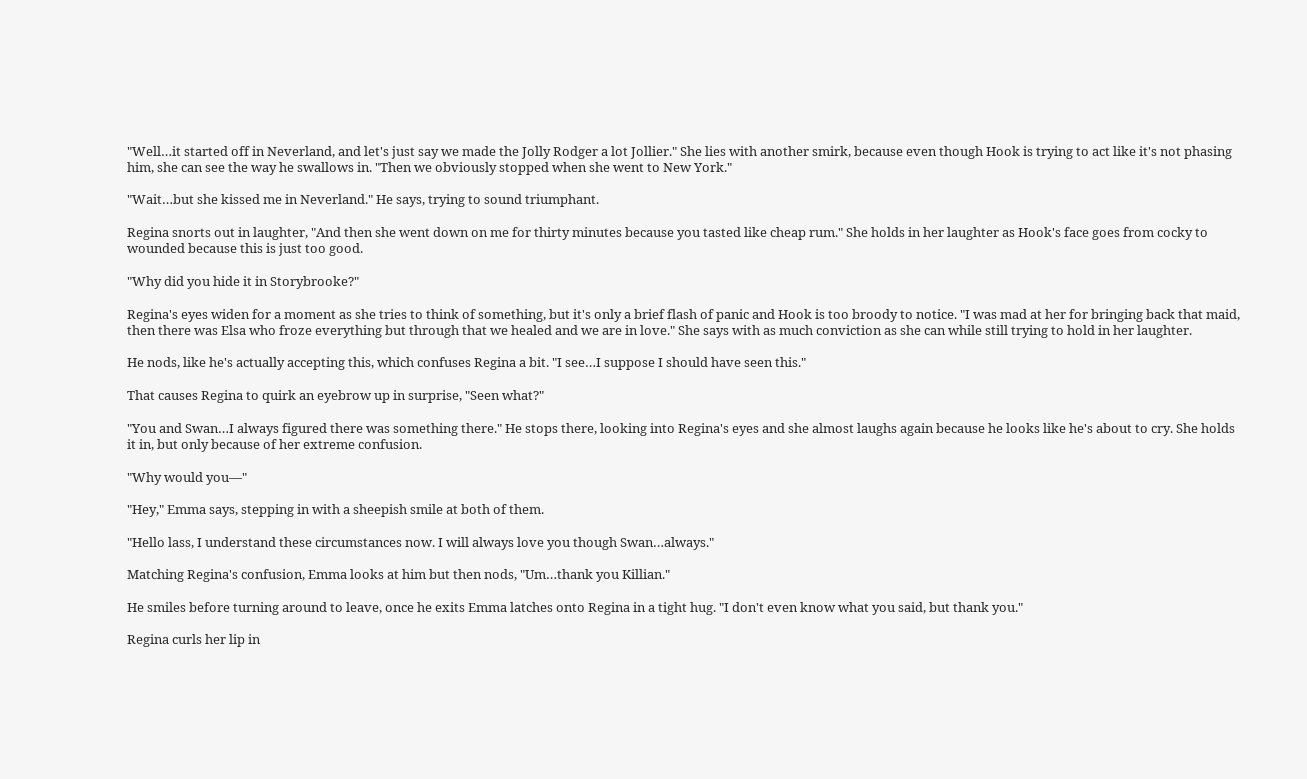"Well…it started off in Neverland, and let's just say we made the Jolly Rodger a lot Jollier." She lies with another smirk, because even though Hook is trying to act like it's not phasing him, she can see the way he swallows in. "Then we obviously stopped when she went to New York."

"Wait…but she kissed me in Neverland." He says, trying to sound triumphant.

Regina snorts out in laughter, "And then she went down on me for thirty minutes because you tasted like cheap rum." She holds in her laughter as Hook's face goes from cocky to wounded because this is just too good.

"Why did you hide it in Storybrooke?"

Regina's eyes widen for a moment as she tries to think of something, but it's only a brief flash of panic and Hook is too broody to notice. "I was mad at her for bringing back that maid, then there was Elsa who froze everything but through that we healed and we are in love." She says with as much conviction as she can while still trying to hold in her laughter.

He nods, like he's actually accepting this, which confuses Regina a bit. "I see…I suppose I should have seen this."

That causes Regina to quirk an eyebrow up in surprise, "Seen what?"

"You and Swan…I always figured there was something there." He stops there, looking into Regina's eyes and she almost laughs again because he looks like he's about to cry. She holds it in, but only because of her extreme confusion.

"Why would you—"

"Hey," Emma says, stepping in with a sheepish smile at both of them.

"Hello lass, I understand these circumstances now. I will always love you though Swan…always."

Matching Regina's confusion, Emma looks at him but then nods, "Um…thank you Killian."

He smiles before turning around to leave, once he exits Emma latches onto Regina in a tight hug. "I don't even know what you said, but thank you."

Regina curls her lip in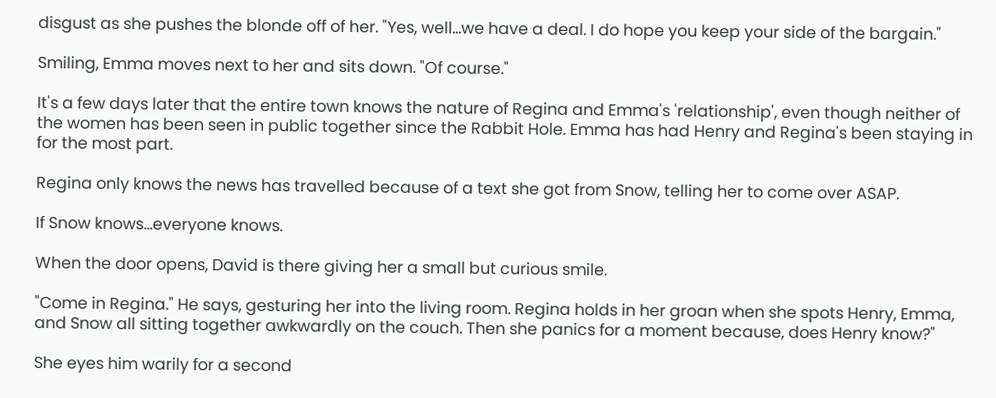disgust as she pushes the blonde off of her. "Yes, well…we have a deal. I do hope you keep your side of the bargain."

Smiling, Emma moves next to her and sits down. "Of course."

It's a few days later that the entire town knows the nature of Regina and Emma's 'relationship', even though neither of the women has been seen in public together since the Rabbit Hole. Emma has had Henry and Regina's been staying in for the most part.

Regina only knows the news has travelled because of a text she got from Snow, telling her to come over ASAP.

If Snow knows…everyone knows.

When the door opens, David is there giving her a small but curious smile.

"Come in Regina." He says, gesturing her into the living room. Regina holds in her groan when she spots Henry, Emma, and Snow all sitting together awkwardly on the couch. Then she panics for a moment because, does Henry know?"

She eyes him warily for a second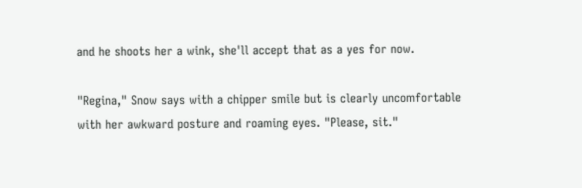and he shoots her a wink, she'll accept that as a yes for now.

"Regina," Snow says with a chipper smile but is clearly uncomfortable with her awkward posture and roaming eyes. "Please, sit."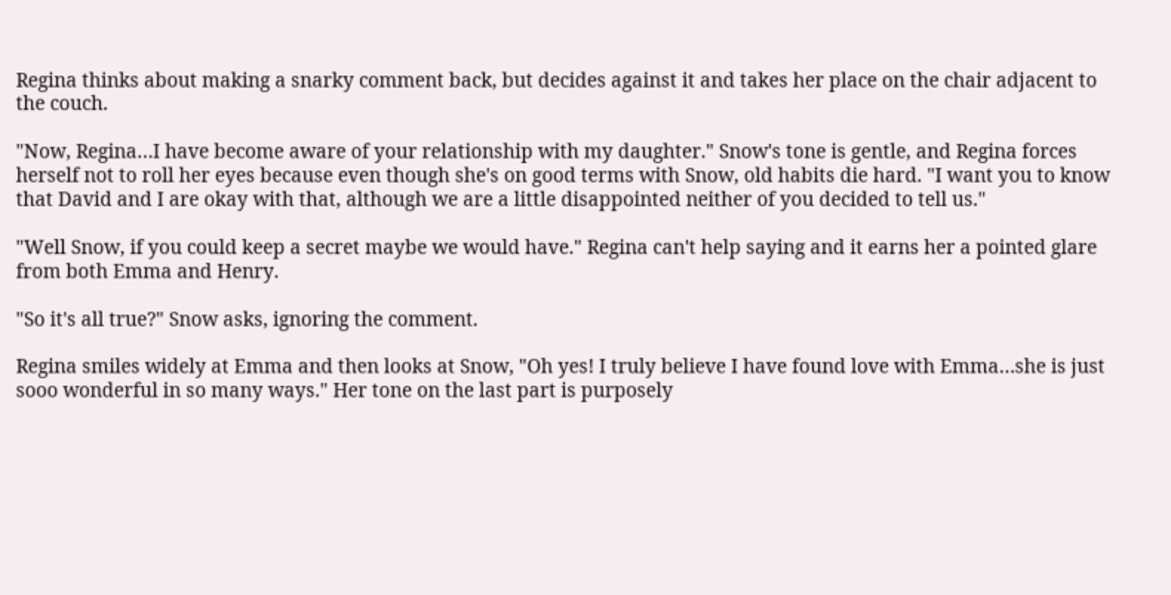Regina thinks about making a snarky comment back, but decides against it and takes her place on the chair adjacent to the couch.

"Now, Regina…I have become aware of your relationship with my daughter." Snow's tone is gentle, and Regina forces herself not to roll her eyes because even though she's on good terms with Snow, old habits die hard. "I want you to know that David and I are okay with that, although we are a little disappointed neither of you decided to tell us."

"Well Snow, if you could keep a secret maybe we would have." Regina can't help saying and it earns her a pointed glare from both Emma and Henry.

"So it's all true?" Snow asks, ignoring the comment.

Regina smiles widely at Emma and then looks at Snow, "Oh yes! I truly believe I have found love with Emma…she is just sooo wonderful in so many ways." Her tone on the last part is purposely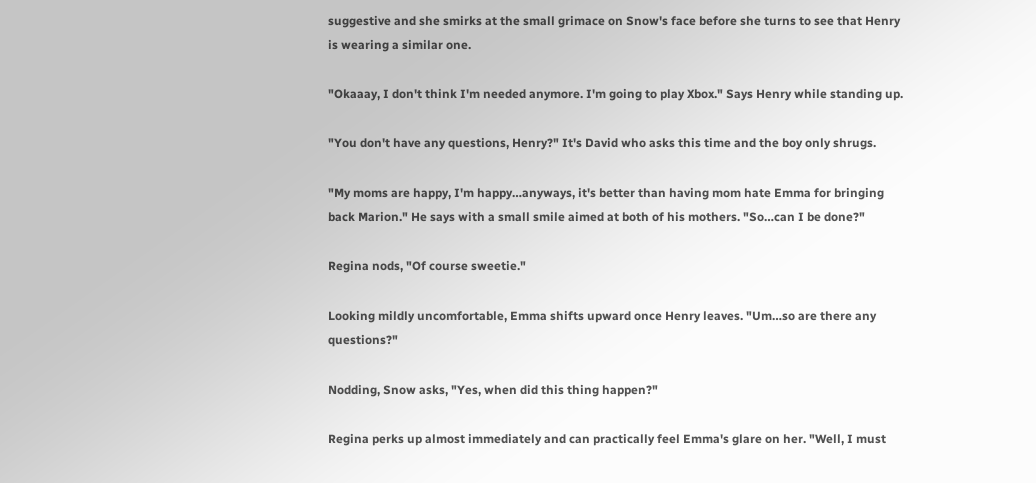suggestive and she smirks at the small grimace on Snow's face before she turns to see that Henry is wearing a similar one.

"Okaaay, I don't think I'm needed anymore. I'm going to play Xbox." Says Henry while standing up.

"You don't have any questions, Henry?" It's David who asks this time and the boy only shrugs.

"My moms are happy, I'm happy…anyways, it's better than having mom hate Emma for bringing back Marion." He says with a small smile aimed at both of his mothers. "So…can I be done?"

Regina nods, "Of course sweetie."

Looking mildly uncomfortable, Emma shifts upward once Henry leaves. "Um…so are there any questions?"

Nodding, Snow asks, "Yes, when did this thing happen?"

Regina perks up almost immediately and can practically feel Emma's glare on her. "Well, I must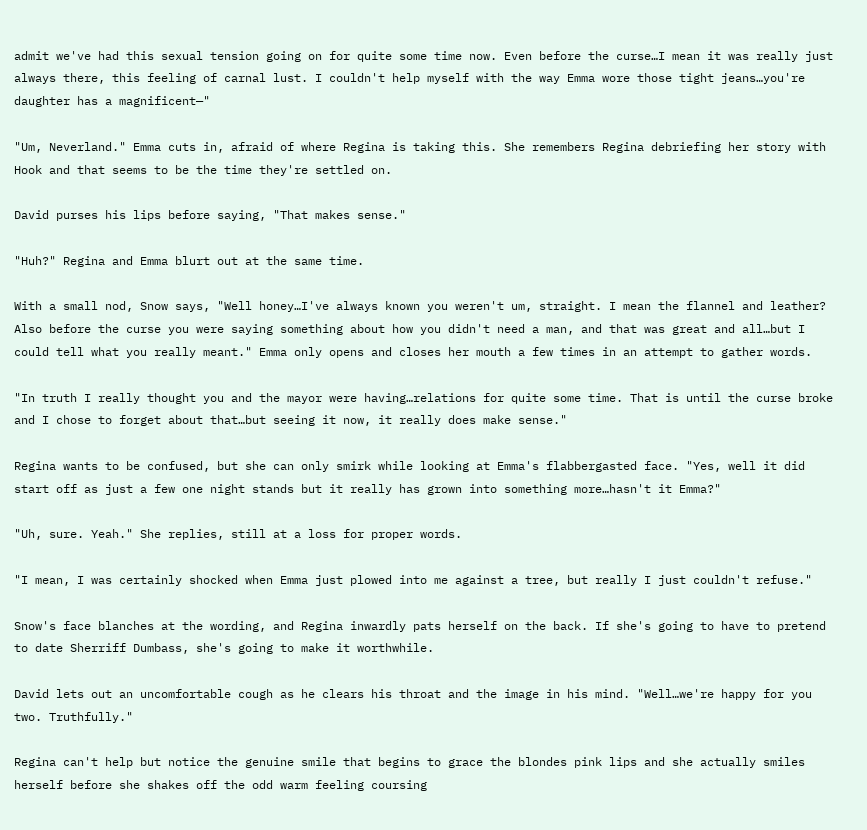admit we've had this sexual tension going on for quite some time now. Even before the curse…I mean it was really just always there, this feeling of carnal lust. I couldn't help myself with the way Emma wore those tight jeans…you're daughter has a magnificent—"

"Um, Neverland." Emma cuts in, afraid of where Regina is taking this. She remembers Regina debriefing her story with Hook and that seems to be the time they're settled on.

David purses his lips before saying, "That makes sense."

"Huh?" Regina and Emma blurt out at the same time.

With a small nod, Snow says, "Well honey…I've always known you weren't um, straight. I mean the flannel and leather? Also before the curse you were saying something about how you didn't need a man, and that was great and all…but I could tell what you really meant." Emma only opens and closes her mouth a few times in an attempt to gather words.

"In truth I really thought you and the mayor were having…relations for quite some time. That is until the curse broke and I chose to forget about that…but seeing it now, it really does make sense."

Regina wants to be confused, but she can only smirk while looking at Emma's flabbergasted face. "Yes, well it did start off as just a few one night stands but it really has grown into something more…hasn't it Emma?"

"Uh, sure. Yeah." She replies, still at a loss for proper words.

"I mean, I was certainly shocked when Emma just plowed into me against a tree, but really I just couldn't refuse."

Snow's face blanches at the wording, and Regina inwardly pats herself on the back. If she's going to have to pretend to date Sherriff Dumbass, she's going to make it worthwhile.

David lets out an uncomfortable cough as he clears his throat and the image in his mind. "Well…we're happy for you two. Truthfully."

Regina can't help but notice the genuine smile that begins to grace the blondes pink lips and she actually smiles herself before she shakes off the odd warm feeling coursing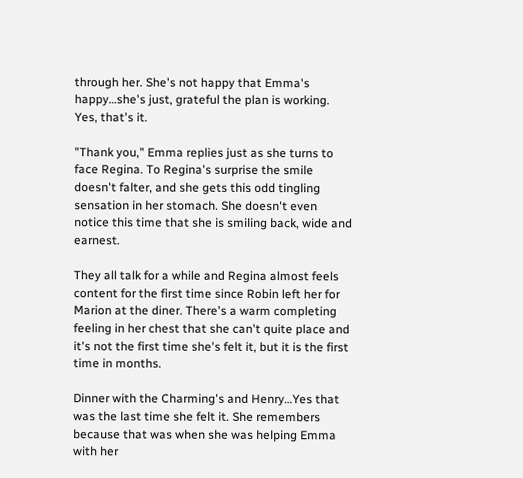through her. She's not happy that Emma's happy…she's just, grateful the plan is working. Yes, that's it.

"Thank you," Emma replies just as she turns to face Regina. To Regina's surprise the smile doesn't falter, and she gets this odd tingling sensation in her stomach. She doesn't even notice this time that she is smiling back, wide and earnest.

They all talk for a while and Regina almost feels content for the first time since Robin left her for Marion at the diner. There's a warm completing feeling in her chest that she can't quite place and it's not the first time she's felt it, but it is the first time in months.

Dinner with the Charming's and Henry…Yes that was the last time she felt it. She remembers because that was when she was helping Emma with her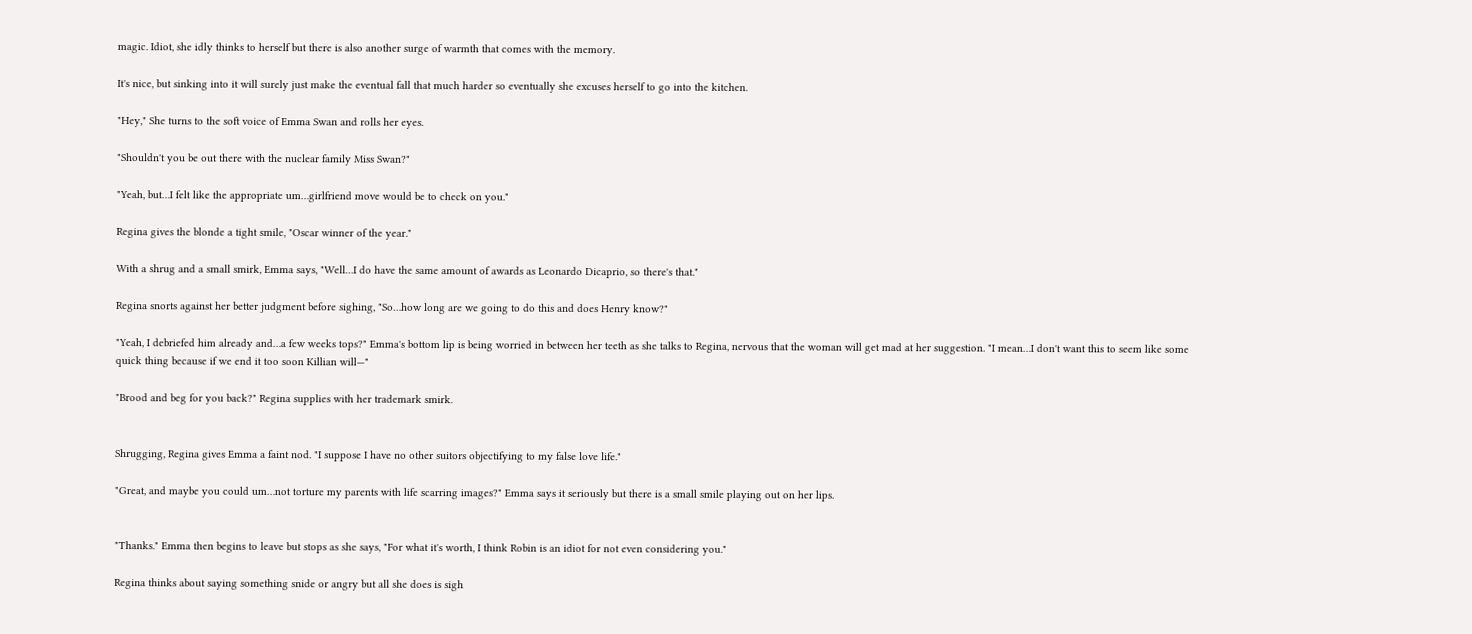magic. Idiot, she idly thinks to herself but there is also another surge of warmth that comes with the memory.

It's nice, but sinking into it will surely just make the eventual fall that much harder so eventually she excuses herself to go into the kitchen.

"Hey," She turns to the soft voice of Emma Swan and rolls her eyes.

"Shouldn't you be out there with the nuclear family Miss Swan?"

"Yeah, but…I felt like the appropriate um…girlfriend move would be to check on you."

Regina gives the blonde a tight smile, "Oscar winner of the year."

With a shrug and a small smirk, Emma says, "Well…I do have the same amount of awards as Leonardo Dicaprio, so there's that."

Regina snorts against her better judgment before sighing, "So…how long are we going to do this and does Henry know?"

"Yeah, I debriefed him already and…a few weeks tops?" Emma's bottom lip is being worried in between her teeth as she talks to Regina, nervous that the woman will get mad at her suggestion. "I mean…I don't want this to seem like some quick thing because if we end it too soon Killian will—"

"Brood and beg for you back?" Regina supplies with her trademark smirk.


Shrugging, Regina gives Emma a faint nod. "I suppose I have no other suitors objectifying to my false love life."

"Great, and maybe you could um…not torture my parents with life scarring images?" Emma says it seriously but there is a small smile playing out on her lips.


"Thanks." Emma then begins to leave but stops as she says, "For what it's worth, I think Robin is an idiot for not even considering you."

Regina thinks about saying something snide or angry but all she does is sigh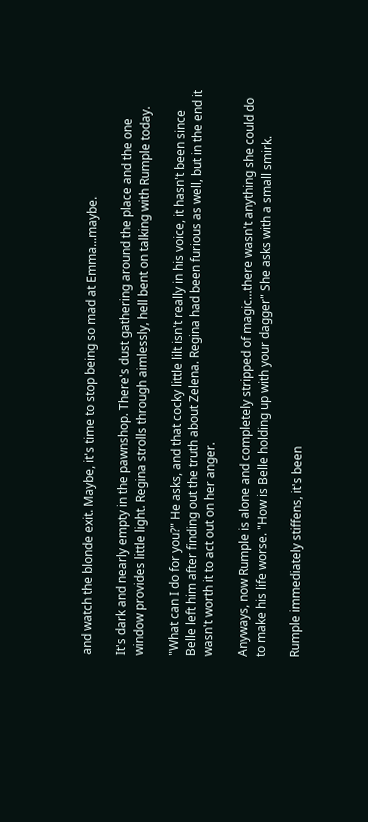and watch the blonde exit. Maybe, it's time to stop being so mad at Emma...maybe.

It's dark and nearly empty in the pawnshop. There's dust gathering around the place and the one window provides little light. Regina strolls through aimlessly, hell bent on talking with Rumple today.

"What can I do for you?" He asks, and that cocky little lilt isn't really in his voice, it hasn't been since Belle left him after finding out the truth about Zelena. Regina had been furious as well, but in the end it wasn't worth it to act out on her anger.

Anyways, now Rumple is alone and completely stripped of magic…there wasn't anything she could do to make his life worse. "How is Belle holding up with your dagger" She asks with a small smirk.

Rumple immediately stiffens, it's been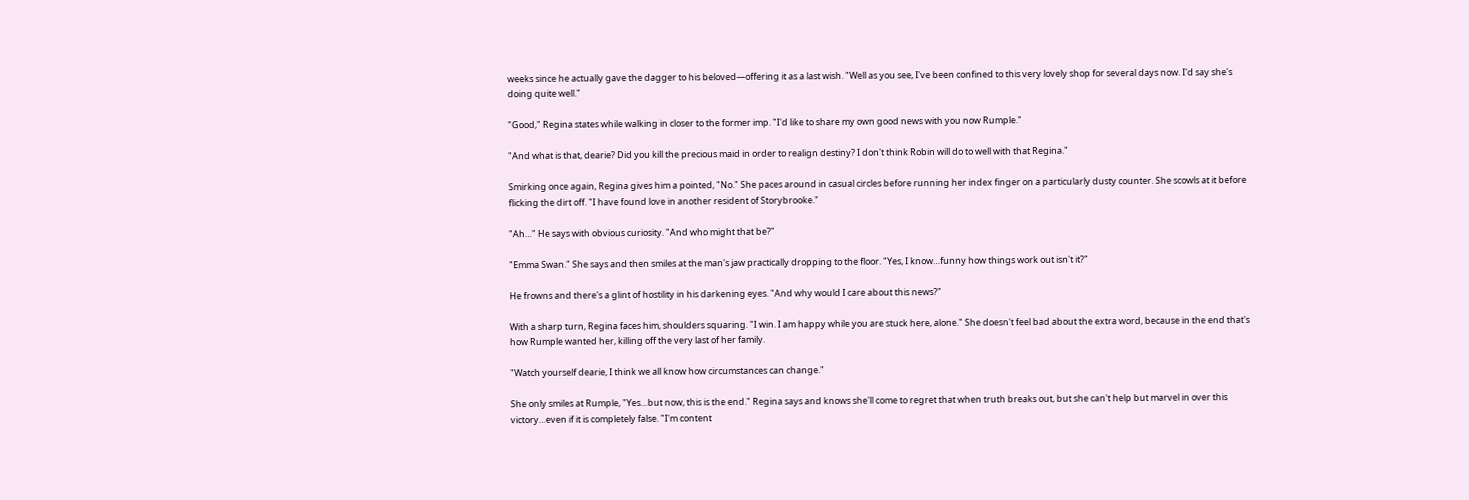weeks since he actually gave the dagger to his beloved—offering it as a last wish. "Well as you see, I've been confined to this very lovely shop for several days now. I'd say she's doing quite well."

"Good," Regina states while walking in closer to the former imp. "I'd like to share my own good news with you now Rumple."

"And what is that, dearie? Did you kill the precious maid in order to realign destiny? I don't think Robin will do to well with that Regina."

Smirking once again, Regina gives him a pointed, "No." She paces around in casual circles before running her index finger on a particularly dusty counter. She scowls at it before flicking the dirt off. "I have found love in another resident of Storybrooke."

"Ah…" He says with obvious curiosity. "And who might that be?"

"Emma Swan." She says and then smiles at the man's jaw practically dropping to the floor. "Yes, I know…funny how things work out isn't it?"

He frowns and there's a glint of hostility in his darkening eyes. "And why would I care about this news?"

With a sharp turn, Regina faces him, shoulders squaring. "I win. I am happy while you are stuck here, alone." She doesn't feel bad about the extra word, because in the end that's how Rumple wanted her, killing off the very last of her family.

"Watch yourself dearie, I think we all know how circumstances can change."

She only smiles at Rumple, "Yes…but now, this is the end." Regina says and knows she'll come to regret that when truth breaks out, but she can't help but marvel in over this victory…even if it is completely false. "I'm content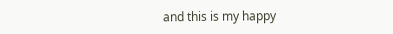and this is my happy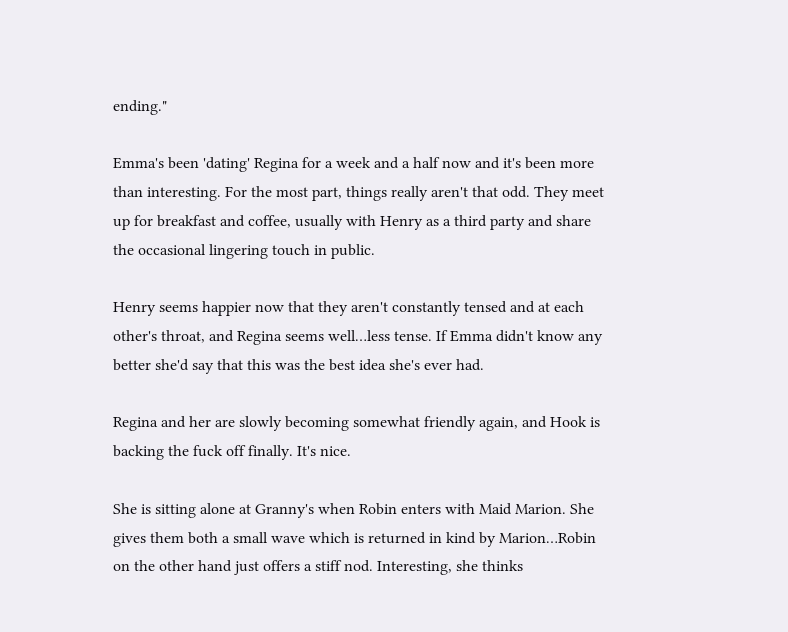ending."

Emma's been 'dating' Regina for a week and a half now and it's been more than interesting. For the most part, things really aren't that odd. They meet up for breakfast and coffee, usually with Henry as a third party and share the occasional lingering touch in public.

Henry seems happier now that they aren't constantly tensed and at each other's throat, and Regina seems well…less tense. If Emma didn't know any better she'd say that this was the best idea she's ever had.

Regina and her are slowly becoming somewhat friendly again, and Hook is backing the fuck off finally. It's nice.

She is sitting alone at Granny's when Robin enters with Maid Marion. She gives them both a small wave which is returned in kind by Marion…Robin on the other hand just offers a stiff nod. Interesting, she thinks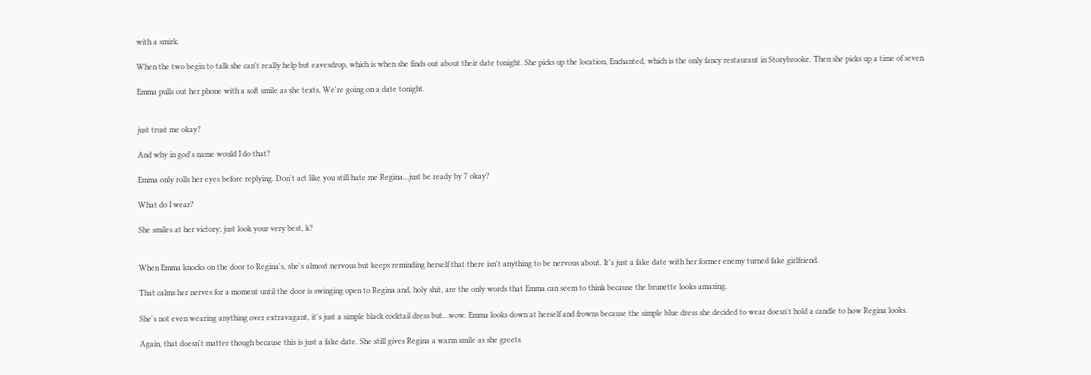with a smirk.

When the two begin to talk she can't really help but eavesdrop, which is when she finds out about their date tonight. She picks up the location, Enchanted, which is the only fancy restaurant in Storybrooke. Then she picks up a time of seven.

Emma pulls out her phone with a soft smile as she texts, We're going on a date tonight.


just trust me okay?

And why in god's name would I do that?

Emma only rolls her eyes before replying. Don't act like you still hate me Regina…just be ready by 7 okay?

What do I wear?

She smiles at her victory; just look your very best, k?


When Emma knocks on the door to Regina's, she's almost nervous but keeps reminding herself that there isn't anything to be nervous about. It's just a fake date with her former enemy turned fake girlfriend.

That calms her nerves for a moment until the door is swinging open to Regina and, holy shit, are the only words that Emma can seem to think because the brunette looks amazing.

She's not even wearing anything over extravagant, it's just a simple black cocktail dress but…wow. Emma looks down at herself and frowns because the simple blue dress she decided to wear doesn't hold a candle to how Regina looks.

Again, that doesn't matter though because this is just a fake date. She still gives Regina a warm smile as she greets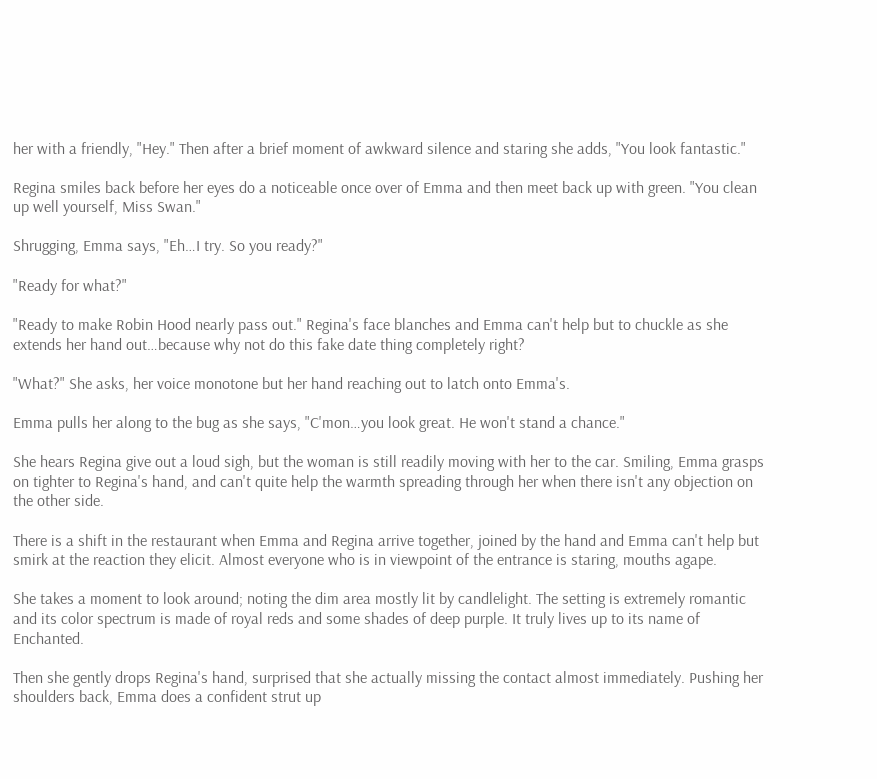her with a friendly, "Hey." Then after a brief moment of awkward silence and staring she adds, "You look fantastic."

Regina smiles back before her eyes do a noticeable once over of Emma and then meet back up with green. "You clean up well yourself, Miss Swan."

Shrugging, Emma says, "Eh…I try. So you ready?"

"Ready for what?"

"Ready to make Robin Hood nearly pass out." Regina's face blanches and Emma can't help but to chuckle as she extends her hand out…because why not do this fake date thing completely right?

"What?" She asks, her voice monotone but her hand reaching out to latch onto Emma's.

Emma pulls her along to the bug as she says, "C'mon…you look great. He won't stand a chance."

She hears Regina give out a loud sigh, but the woman is still readily moving with her to the car. Smiling, Emma grasps on tighter to Regina's hand, and can't quite help the warmth spreading through her when there isn't any objection on the other side.

There is a shift in the restaurant when Emma and Regina arrive together, joined by the hand and Emma can't help but smirk at the reaction they elicit. Almost everyone who is in viewpoint of the entrance is staring, mouths agape.

She takes a moment to look around; noting the dim area mostly lit by candlelight. The setting is extremely romantic and its color spectrum is made of royal reds and some shades of deep purple. It truly lives up to its name of Enchanted.

Then she gently drops Regina's hand, surprised that she actually missing the contact almost immediately. Pushing her shoulders back, Emma does a confident strut up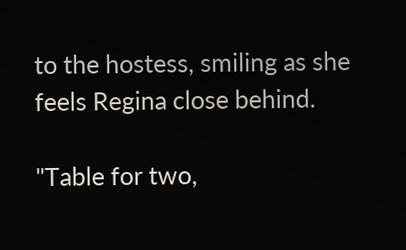to the hostess, smiling as she feels Regina close behind.

"Table for two,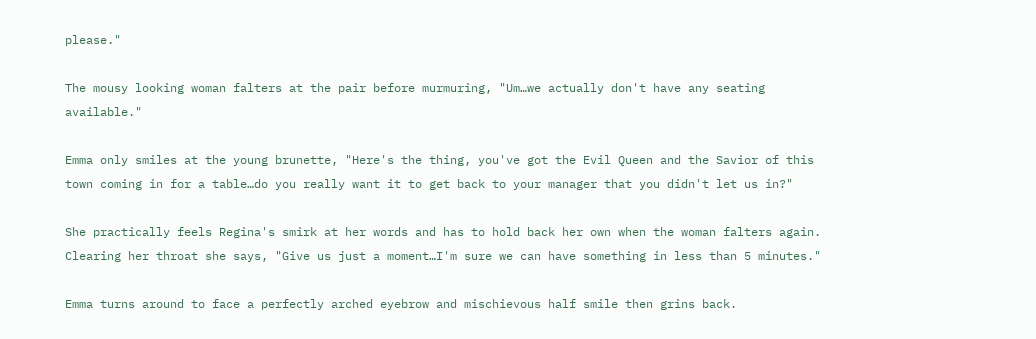please."

The mousy looking woman falters at the pair before murmuring, "Um…we actually don't have any seating available."

Emma only smiles at the young brunette, "Here's the thing, you've got the Evil Queen and the Savior of this town coming in for a table…do you really want it to get back to your manager that you didn't let us in?"

She practically feels Regina's smirk at her words and has to hold back her own when the woman falters again. Clearing her throat she says, "Give us just a moment…I'm sure we can have something in less than 5 minutes."

Emma turns around to face a perfectly arched eyebrow and mischievous half smile then grins back.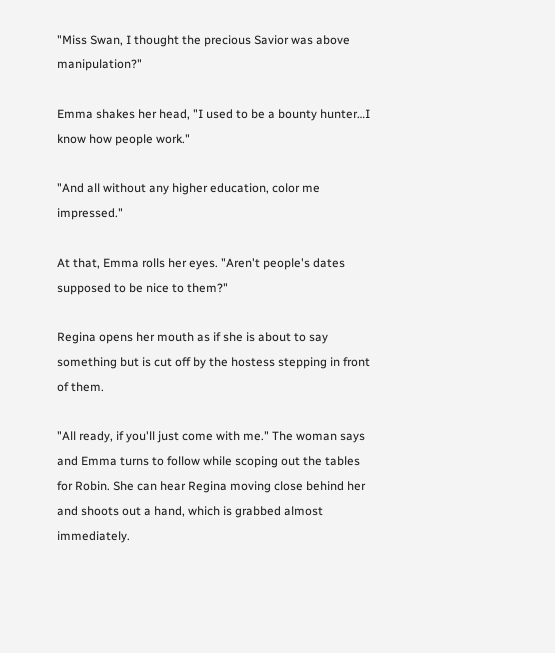"Miss Swan, I thought the precious Savior was above manipulation?"

Emma shakes her head, "I used to be a bounty hunter…I know how people work."

"And all without any higher education, color me impressed."

At that, Emma rolls her eyes. "Aren't people's dates supposed to be nice to them?"

Regina opens her mouth as if she is about to say something but is cut off by the hostess stepping in front of them.

"All ready, if you'll just come with me." The woman says and Emma turns to follow while scoping out the tables for Robin. She can hear Regina moving close behind her and shoots out a hand, which is grabbed almost immediately.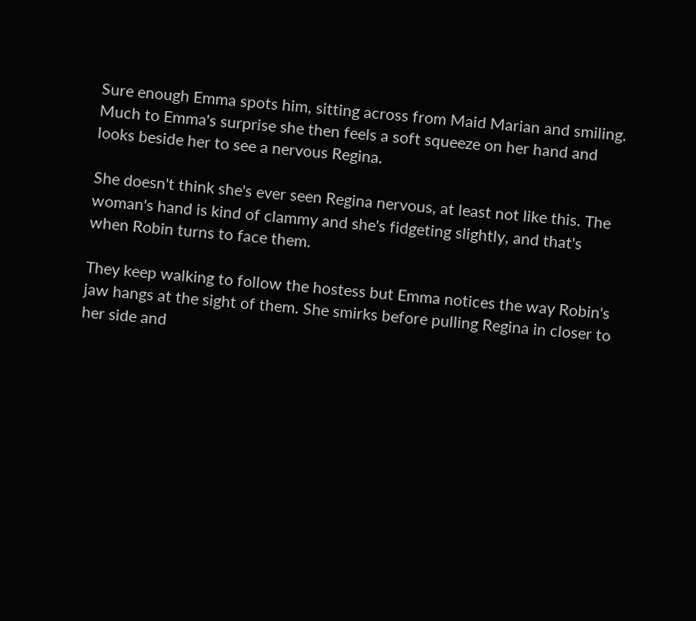Sure enough Emma spots him, sitting across from Maid Marian and smiling. Much to Emma's surprise she then feels a soft squeeze on her hand and looks beside her to see a nervous Regina.

She doesn't think she's ever seen Regina nervous, at least not like this. The woman's hand is kind of clammy and she's fidgeting slightly, and that's when Robin turns to face them.

They keep walking to follow the hostess but Emma notices the way Robin's jaw hangs at the sight of them. She smirks before pulling Regina in closer to her side and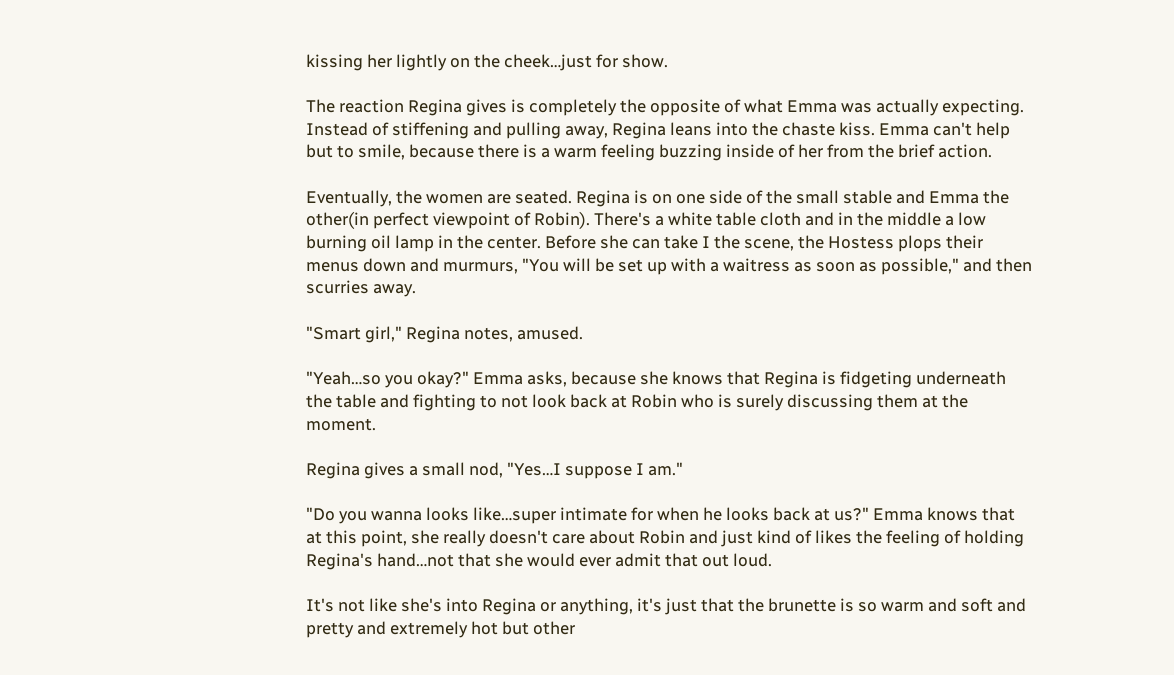kissing her lightly on the cheek…just for show.

The reaction Regina gives is completely the opposite of what Emma was actually expecting. Instead of stiffening and pulling away, Regina leans into the chaste kiss. Emma can't help but to smile, because there is a warm feeling buzzing inside of her from the brief action.

Eventually, the women are seated. Regina is on one side of the small stable and Emma the other(in perfect viewpoint of Robin). There's a white table cloth and in the middle a low burning oil lamp in the center. Before she can take I the scene, the Hostess plops their menus down and murmurs, "You will be set up with a waitress as soon as possible," and then scurries away.

"Smart girl," Regina notes, amused.

"Yeah…so you okay?" Emma asks, because she knows that Regina is fidgeting underneath the table and fighting to not look back at Robin who is surely discussing them at the moment.

Regina gives a small nod, "Yes…I suppose I am."

"Do you wanna looks like…super intimate for when he looks back at us?" Emma knows that at this point, she really doesn't care about Robin and just kind of likes the feeling of holding Regina's hand…not that she would ever admit that out loud.

It's not like she's into Regina or anything, it's just that the brunette is so warm and soft and pretty and extremely hot but other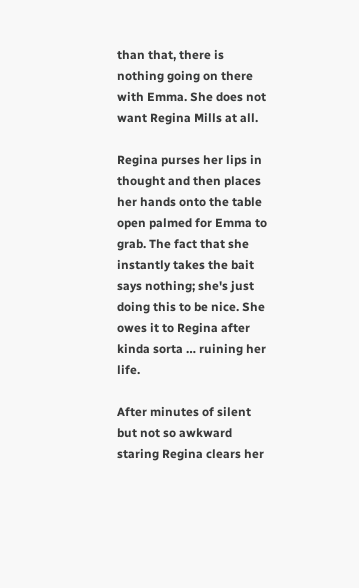than that, there is nothing going on there with Emma. She does not want Regina Mills at all.

Regina purses her lips in thought and then places her hands onto the table open palmed for Emma to grab. The fact that she instantly takes the bait says nothing; she's just doing this to be nice. She owes it to Regina after kinda sorta … ruining her life.

After minutes of silent but not so awkward staring Regina clears her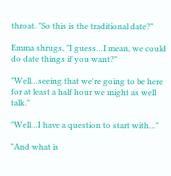throat. "So this is the traditional date?"

Emma shrugs, "I guess…I mean, we could do date things if you want?"

"Well…seeing that we're going to be here for at least a half hour we might as well talk."

"Well…I have a question to start with…"

"And what is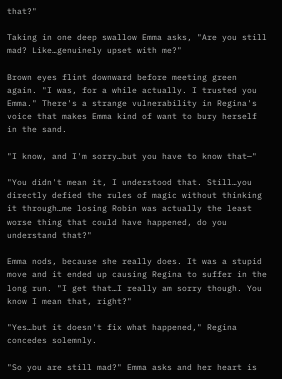that?"

Taking in one deep swallow Emma asks, "Are you still mad? Like…genuinely upset with me?"

Brown eyes flint downward before meeting green again. "I was, for a while actually. I trusted you Emma." There's a strange vulnerability in Regina's voice that makes Emma kind of want to bury herself in the sand.

"I know, and I'm sorry…but you have to know that—"

"You didn't mean it, I understood that. Still…you directly defied the rules of magic without thinking it through…me losing Robin was actually the least worse thing that could have happened, do you understand that?"

Emma nods, because she really does. It was a stupid move and it ended up causing Regina to suffer in the long run. "I get that…I really am sorry though. You know I mean that, right?"

"Yes…but it doesn't fix what happened," Regina concedes solemnly.

"So you are still mad?" Emma asks and her heart is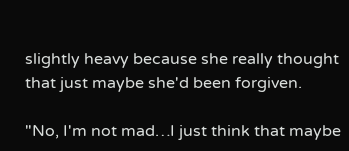slightly heavy because she really thought that just maybe she'd been forgiven.

"No, I'm not mad…I just think that maybe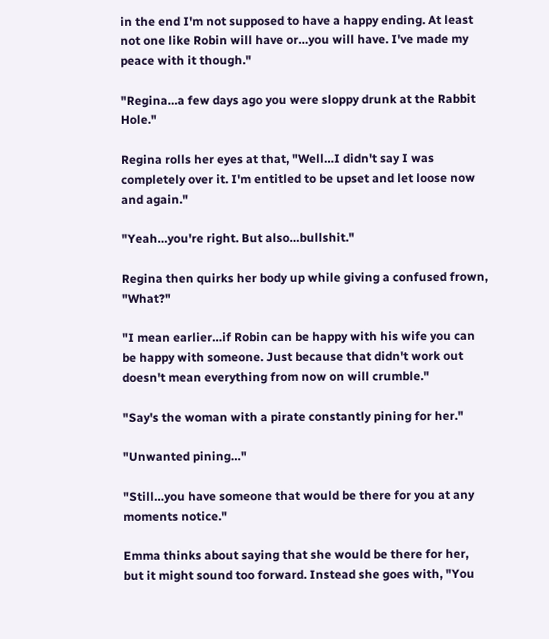in the end I'm not supposed to have a happy ending. At least not one like Robin will have or…you will have. I've made my peace with it though."

"Regina…a few days ago you were sloppy drunk at the Rabbit Hole."

Regina rolls her eyes at that, "Well…I didn't say I was completely over it. I'm entitled to be upset and let loose now and again."

"Yeah…you're right. But also…bullshit."

Regina then quirks her body up while giving a confused frown, "What?"

"I mean earlier…if Robin can be happy with his wife you can be happy with someone. Just because that didn't work out doesn't mean everything from now on will crumble."

"Say's the woman with a pirate constantly pining for her."

"Unwanted pining…"

"Still…you have someone that would be there for you at any moments notice."

Emma thinks about saying that she would be there for her, but it might sound too forward. Instead she goes with, "You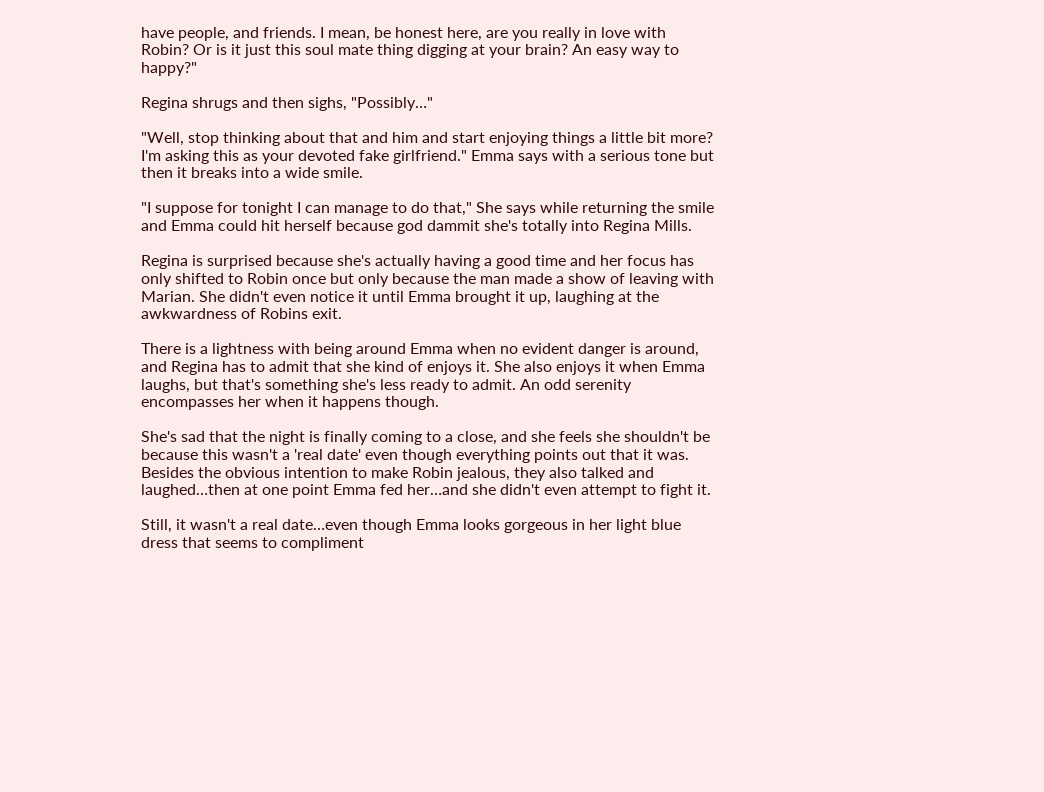have people, and friends. I mean, be honest here, are you really in love with Robin? Or is it just this soul mate thing digging at your brain? An easy way to happy?"

Regina shrugs and then sighs, "Possibly…"

"Well, stop thinking about that and him and start enjoying things a little bit more? I'm asking this as your devoted fake girlfriend." Emma says with a serious tone but then it breaks into a wide smile.

"I suppose for tonight I can manage to do that," She says while returning the smile and Emma could hit herself because god dammit she's totally into Regina Mills.

Regina is surprised because she's actually having a good time and her focus has only shifted to Robin once but only because the man made a show of leaving with Marian. She didn't even notice it until Emma brought it up, laughing at the awkwardness of Robins exit.

There is a lightness with being around Emma when no evident danger is around, and Regina has to admit that she kind of enjoys it. She also enjoys it when Emma laughs, but that's something she's less ready to admit. An odd serenity encompasses her when it happens though.

She's sad that the night is finally coming to a close, and she feels she shouldn't be because this wasn't a 'real date' even though everything points out that it was. Besides the obvious intention to make Robin jealous, they also talked and laughed…then at one point Emma fed her…and she didn't even attempt to fight it.

Still, it wasn't a real date…even though Emma looks gorgeous in her light blue dress that seems to compliment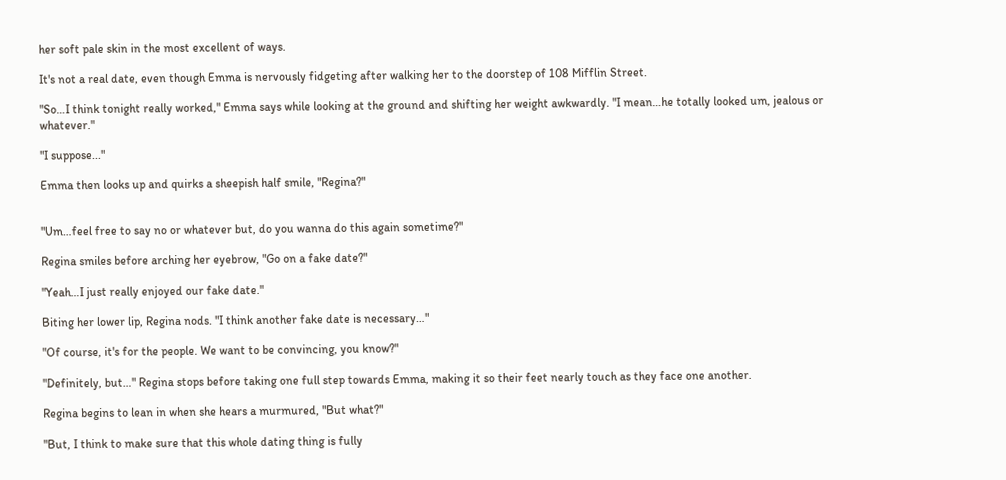her soft pale skin in the most excellent of ways.

It's not a real date, even though Emma is nervously fidgeting after walking her to the doorstep of 108 Mifflin Street.

"So…I think tonight really worked," Emma says while looking at the ground and shifting her weight awkwardly. "I mean…he totally looked um, jealous or whatever."

"I suppose..."

Emma then looks up and quirks a sheepish half smile, "Regina?"


"Um…feel free to say no or whatever but, do you wanna do this again sometime?"

Regina smiles before arching her eyebrow, "Go on a fake date?"

"Yeah…I just really enjoyed our fake date."

Biting her lower lip, Regina nods. "I think another fake date is necessary…"

"Of course, it's for the people. We want to be convincing, you know?"

"Definitely, but…" Regina stops before taking one full step towards Emma, making it so their feet nearly touch as they face one another.

Regina begins to lean in when she hears a murmured, "But what?"

"But, I think to make sure that this whole dating thing is fully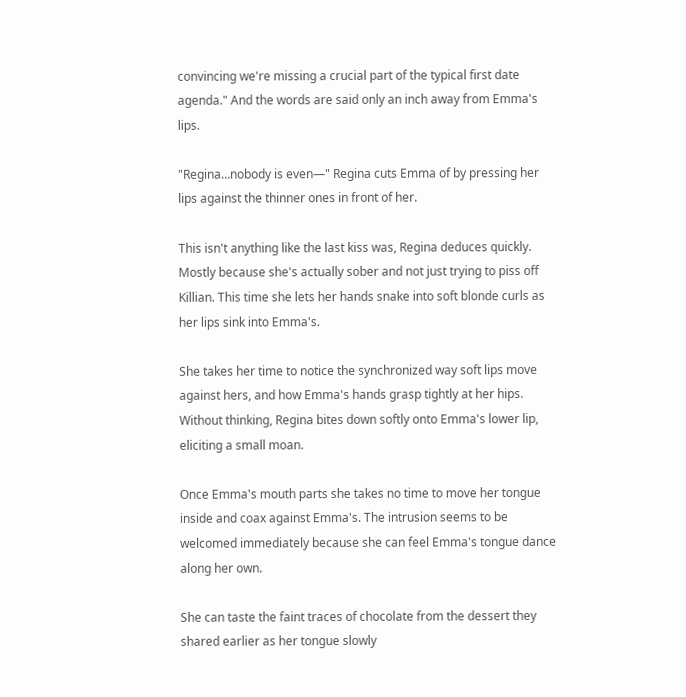convincing we're missing a crucial part of the typical first date agenda." And the words are said only an inch away from Emma's lips.

"Regina…nobody is even—" Regina cuts Emma of by pressing her lips against the thinner ones in front of her.

This isn't anything like the last kiss was, Regina deduces quickly. Mostly because she's actually sober and not just trying to piss off Killian. This time she lets her hands snake into soft blonde curls as her lips sink into Emma's.

She takes her time to notice the synchronized way soft lips move against hers, and how Emma's hands grasp tightly at her hips. Without thinking, Regina bites down softly onto Emma's lower lip, eliciting a small moan.

Once Emma's mouth parts she takes no time to move her tongue inside and coax against Emma's. The intrusion seems to be welcomed immediately because she can feel Emma's tongue dance along her own.

She can taste the faint traces of chocolate from the dessert they shared earlier as her tongue slowly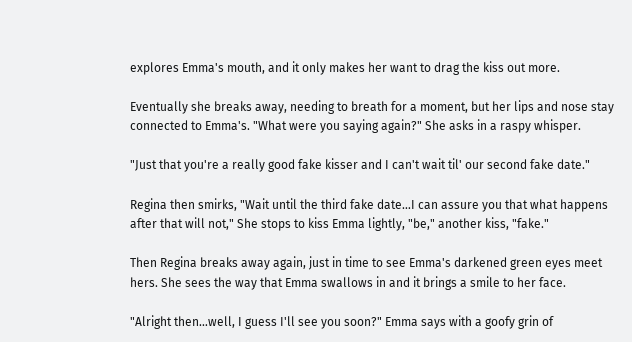explores Emma's mouth, and it only makes her want to drag the kiss out more.

Eventually she breaks away, needing to breath for a moment, but her lips and nose stay connected to Emma's. "What were you saying again?" She asks in a raspy whisper.

"Just that you're a really good fake kisser and I can't wait til' our second fake date."

Regina then smirks, "Wait until the third fake date…I can assure you that what happens after that will not," She stops to kiss Emma lightly, "be," another kiss, "fake."

Then Regina breaks away again, just in time to see Emma's darkened green eyes meet hers. She sees the way that Emma swallows in and it brings a smile to her face.

"Alright then…well, I guess I'll see you soon?" Emma says with a goofy grin of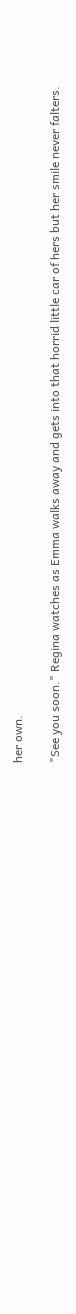her own.

"See you soon." Regina watches as Emma walks away and gets into that horrid little car of hers but her smile never falters.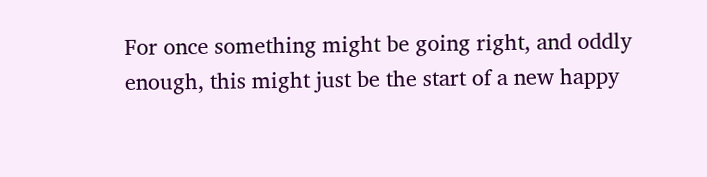For once something might be going right, and oddly enough, this might just be the start of a new happy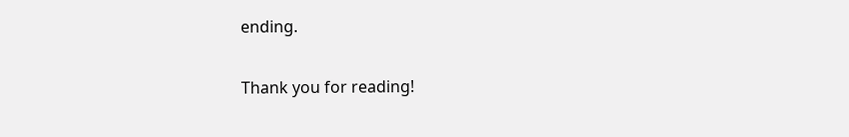ending.

Thank you for reading!